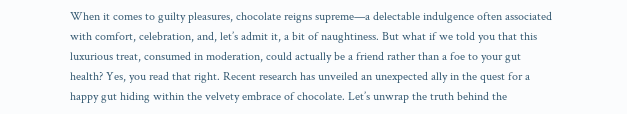When it comes to guilty pleasures, chocolate reigns supreme—a delectable indulgence often associated with comfort, celebration, and, let’s admit it, a bit of naughtiness. But what if we told you that this luxurious treat, consumed in moderation, could actually be a friend rather than a foe to your gut health? Yes, you read that right. Recent research has unveiled an unexpected ally in the quest for a happy gut hiding within the velvety embrace of chocolate. Let’s unwrap the truth behind the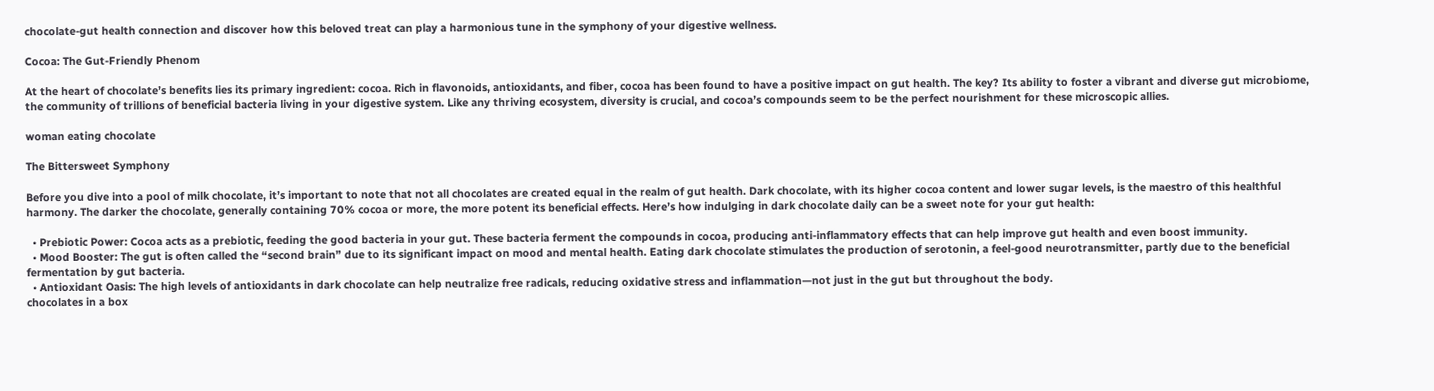chocolate-gut health connection and discover how this beloved treat can play a harmonious tune in the symphony of your digestive wellness.

Cocoa: The Gut-Friendly Phenom

At the heart of chocolate’s benefits lies its primary ingredient: cocoa. Rich in flavonoids, antioxidants, and fiber, cocoa has been found to have a positive impact on gut health. The key? Its ability to foster a vibrant and diverse gut microbiome, the community of trillions of beneficial bacteria living in your digestive system. Like any thriving ecosystem, diversity is crucial, and cocoa’s compounds seem to be the perfect nourishment for these microscopic allies.

woman eating chocolate

The Bittersweet Symphony

Before you dive into a pool of milk chocolate, it’s important to note that not all chocolates are created equal in the realm of gut health. Dark chocolate, with its higher cocoa content and lower sugar levels, is the maestro of this healthful harmony. The darker the chocolate, generally containing 70% cocoa or more, the more potent its beneficial effects. Here’s how indulging in dark chocolate daily can be a sweet note for your gut health:

  • Prebiotic Power: Cocoa acts as a prebiotic, feeding the good bacteria in your gut. These bacteria ferment the compounds in cocoa, producing anti-inflammatory effects that can help improve gut health and even boost immunity.
  • Mood Booster: The gut is often called the “second brain” due to its significant impact on mood and mental health. Eating dark chocolate stimulates the production of serotonin, a feel-good neurotransmitter, partly due to the beneficial fermentation by gut bacteria.
  • Antioxidant Oasis: The high levels of antioxidants in dark chocolate can help neutralize free radicals, reducing oxidative stress and inflammation—not just in the gut but throughout the body.
chocolates in a box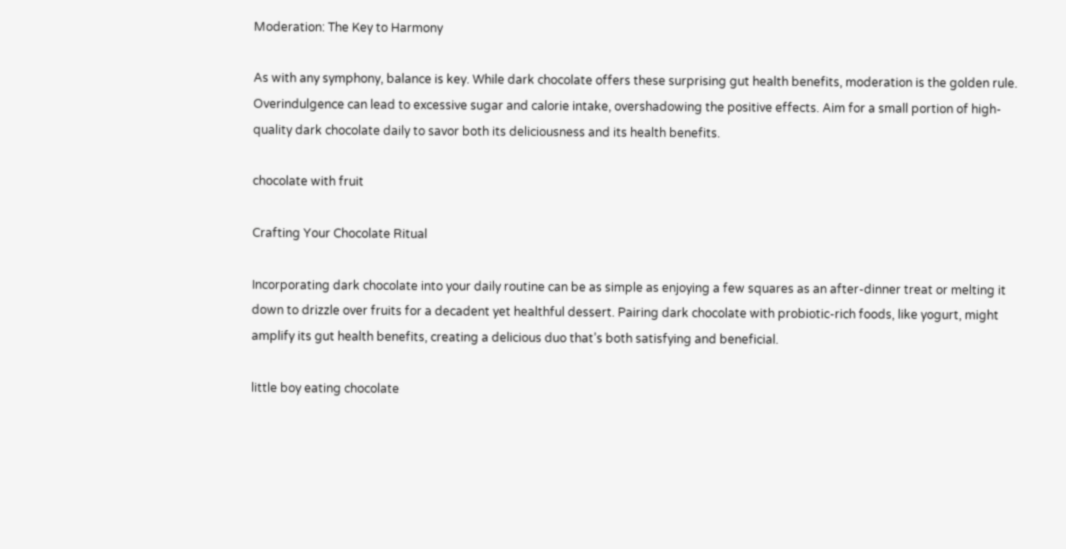Moderation: The Key to Harmony

As with any symphony, balance is key. While dark chocolate offers these surprising gut health benefits, moderation is the golden rule. Overindulgence can lead to excessive sugar and calorie intake, overshadowing the positive effects. Aim for a small portion of high-quality dark chocolate daily to savor both its deliciousness and its health benefits.

chocolate with fruit

Crafting Your Chocolate Ritual

Incorporating dark chocolate into your daily routine can be as simple as enjoying a few squares as an after-dinner treat or melting it down to drizzle over fruits for a decadent yet healthful dessert. Pairing dark chocolate with probiotic-rich foods, like yogurt, might amplify its gut health benefits, creating a delicious duo that’s both satisfying and beneficial.

little boy eating chocolate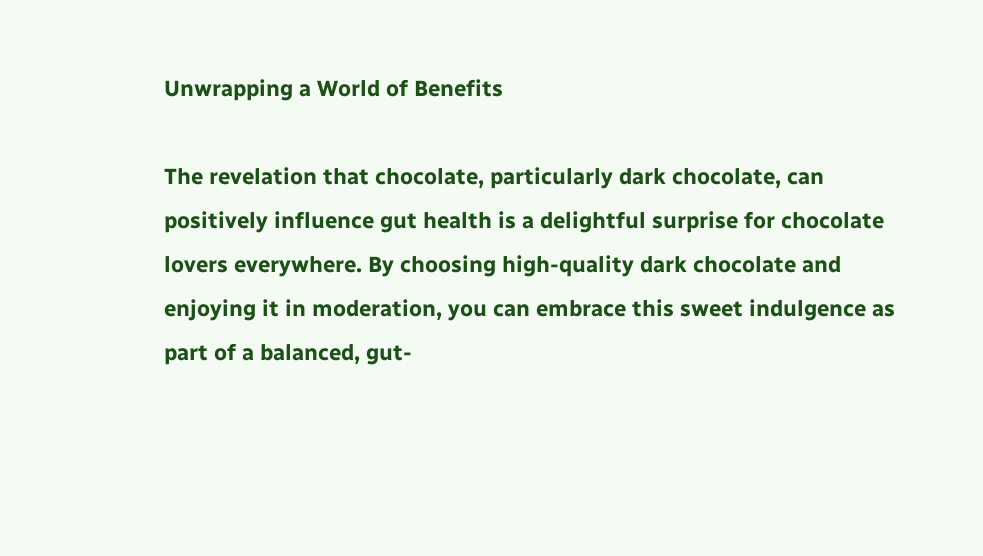Unwrapping a World of Benefits

The revelation that chocolate, particularly dark chocolate, can positively influence gut health is a delightful surprise for chocolate lovers everywhere. By choosing high-quality dark chocolate and enjoying it in moderation, you can embrace this sweet indulgence as part of a balanced, gut-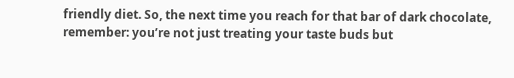friendly diet. So, the next time you reach for that bar of dark chocolate, remember: you’re not just treating your taste buds but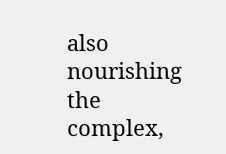also nourishing the complex,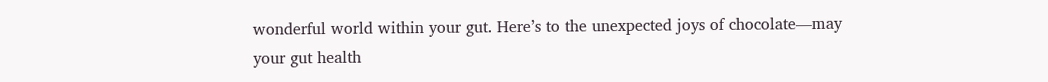wonderful world within your gut. Here’s to the unexpected joys of chocolate—may your gut health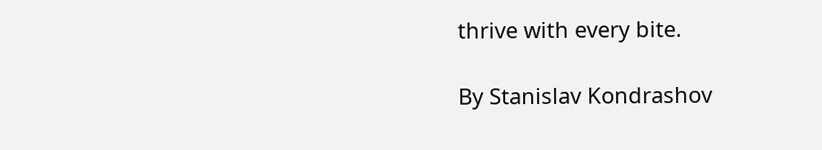thrive with every bite.

By Stanislav Kondrashov